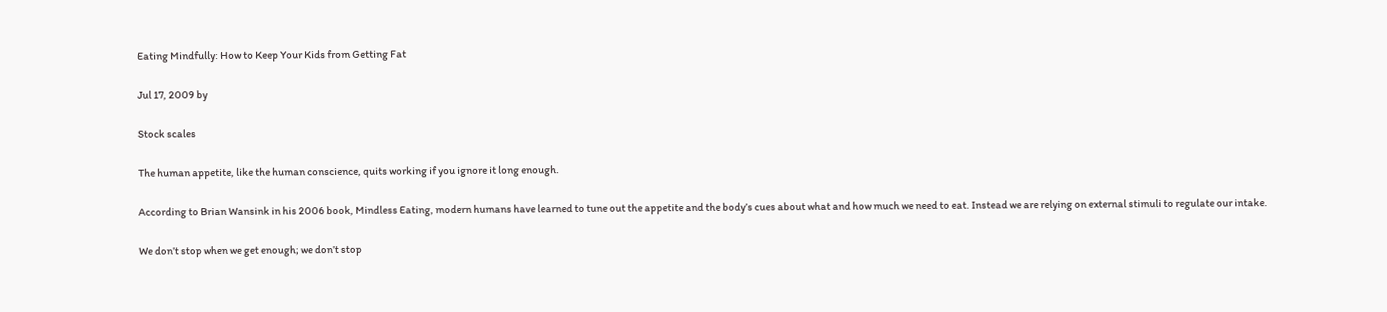Eating Mindfully: How to Keep Your Kids from Getting Fat

Jul 17, 2009 by

Stock scales

The human appetite, like the human conscience, quits working if you ignore it long enough.

According to Brian Wansink in his 2006 book, Mindless Eating, modern humans have learned to tune out the appetite and the body’s cues about what and how much we need to eat. Instead we are relying on external stimuli to regulate our intake.

We don’t stop when we get enough; we don’t stop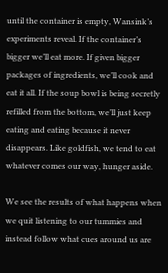until the container is empty, Wansink’s experiments reveal. If the container’s bigger we’ll eat more. If given bigger packages of ingredients, we’ll cook and eat it all. If the soup bowl is being secretly refilled from the bottom, we’ll just keep eating and eating because it never disappears. Like goldfish, we tend to eat whatever comes our way, hunger aside.

We see the results of what happens when we quit listening to our tummies and instead follow what cues around us are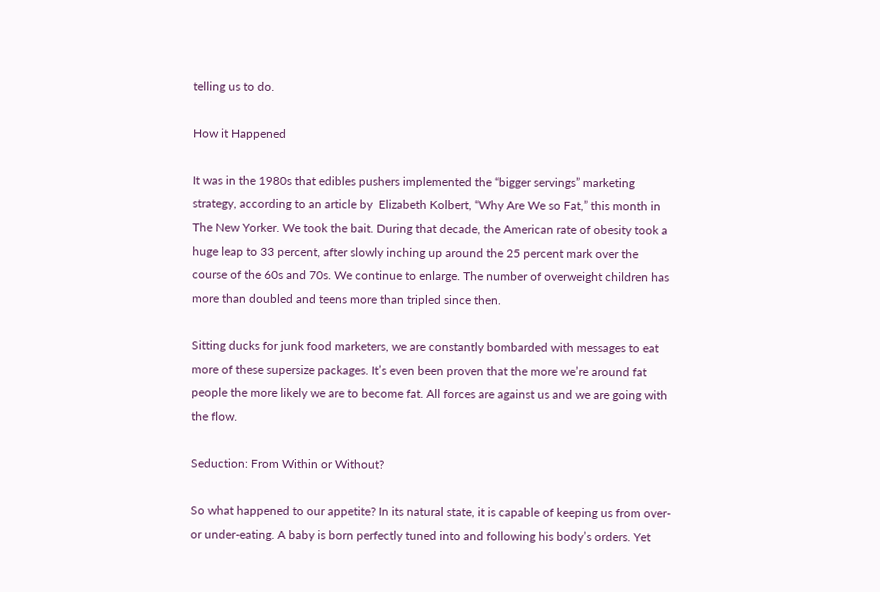telling us to do.

How it Happened

It was in the 1980s that edibles pushers implemented the “bigger servings” marketing strategy, according to an article by  Elizabeth Kolbert, “Why Are We so Fat,” this month in The New Yorker. We took the bait. During that decade, the American rate of obesity took a huge leap to 33 percent, after slowly inching up around the 25 percent mark over the course of the 60s and 70s. We continue to enlarge. The number of overweight children has more than doubled and teens more than tripled since then.

Sitting ducks for junk food marketers, we are constantly bombarded with messages to eat more of these supersize packages. It’s even been proven that the more we’re around fat people the more likely we are to become fat. All forces are against us and we are going with the flow.

Seduction: From Within or Without?

So what happened to our appetite? In its natural state, it is capable of keeping us from over- or under-eating. A baby is born perfectly tuned into and following his body’s orders. Yet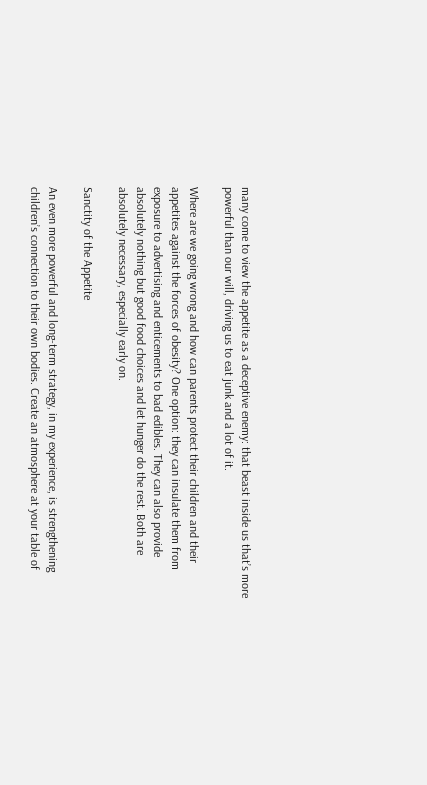many come to view the appetite as a deceptive enemy: that beast inside us that’s more powerful than our will, driving us to eat junk and a lot of it.

Where are we going wrong and how can parents protect their children and their appetites against the forces of obesity? One option: they can insulate them from exposure to advertising and enticements to bad edibles. They can also provide absolutely nothing but good food choices and let hunger do the rest. Both are absolutely necessary, especially early on.

Sanctity of the Appetite

An even more powerful and long-term strategy, in my experience, is strengthening children’s connection to their own bodies. Create an atmosphere at your table of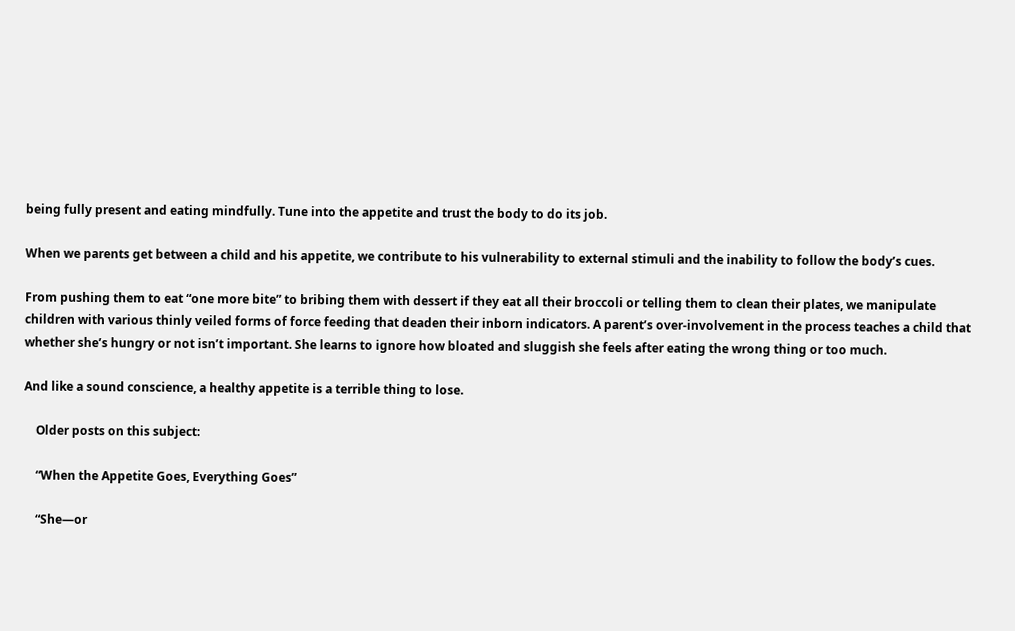being fully present and eating mindfully. Tune into the appetite and trust the body to do its job.

When we parents get between a child and his appetite, we contribute to his vulnerability to external stimuli and the inability to follow the body’s cues.

From pushing them to eat “one more bite” to bribing them with dessert if they eat all their broccoli or telling them to clean their plates, we manipulate children with various thinly veiled forms of force feeding that deaden their inborn indicators. A parent’s over-involvement in the process teaches a child that whether she’s hungry or not isn’t important. She learns to ignore how bloated and sluggish she feels after eating the wrong thing or too much.

And like a sound conscience, a healthy appetite is a terrible thing to lose.

    Older posts on this subject:

    “When the Appetite Goes, Everything Goes”

    “She—or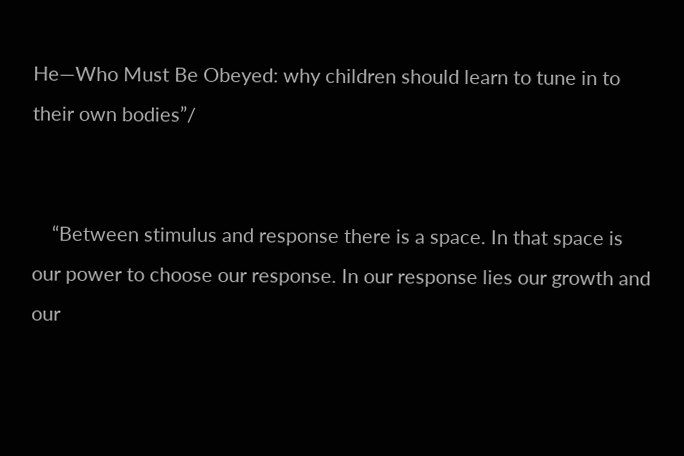He—Who Must Be Obeyed: why children should learn to tune in to their own bodies”/


    “Between stimulus and response there is a space. In that space is our power to choose our response. In our response lies our growth and our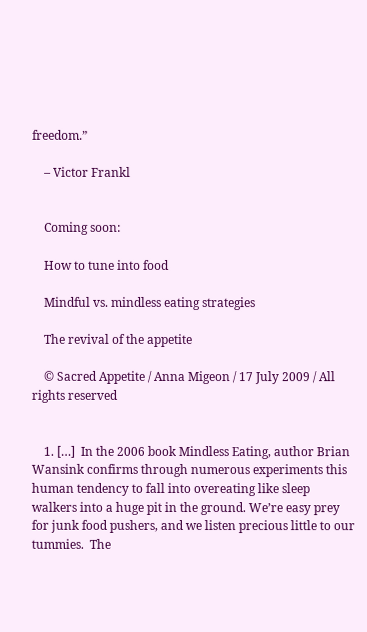freedom.”

    – Victor Frankl


    Coming soon:

    How to tune into food

    Mindful vs. mindless eating strategies

    The revival of the appetite

    © Sacred Appetite / Anna Migeon / 17 July 2009 / All rights reserved


    1. […]  In the 2006 book Mindless Eating, author Brian Wansink confirms through numerous experiments this human tendency to fall into overeating like sleep walkers into a huge pit in the ground. We’re easy prey for junk food pushers, and we listen precious little to our tummies.  The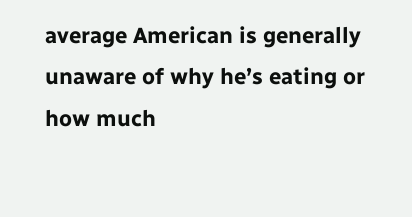average American is generally unaware of why he’s eating or how much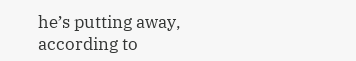he’s putting away, according to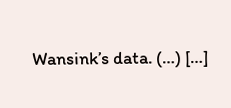Wansink’s data. (…) […]